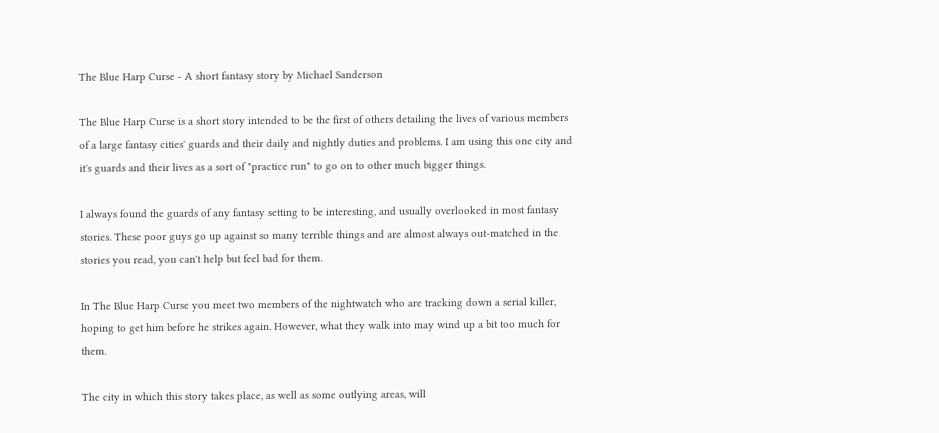The Blue Harp Curse - A short fantasy story by Michael Sanderson

The Blue Harp Curse is a short story intended to be the first of others detailing the lives of various members of a large fantasy cities' guards and their daily and nightly duties and problems. I am using this one city and it's guards and their lives as a sort of "practice run" to go on to other much bigger things.

I always found the guards of any fantasy setting to be interesting, and usually overlooked in most fantasy stories. These poor guys go up against so many terrible things and are almost always out-matched in the stories you read, you can't help but feel bad for them.

In The Blue Harp Curse you meet two members of the nightwatch who are tracking down a serial killer, hoping to get him before he strikes again. However, what they walk into may wind up a bit too much for them.

The city in which this story takes place, as well as some outlying areas, will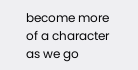become more of a character as we go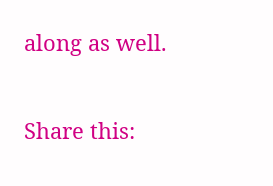along as well.

Share this: